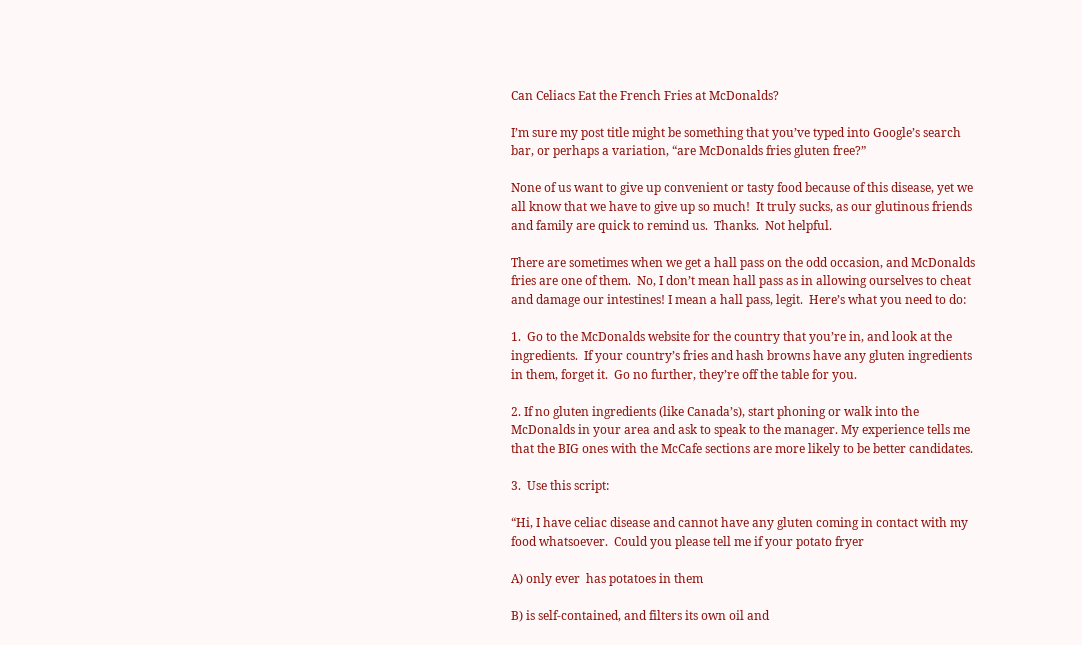Can Celiacs Eat the French Fries at McDonalds?

I’m sure my post title might be something that you’ve typed into Google’s search bar, or perhaps a variation, “are McDonalds fries gluten free?”

None of us want to give up convenient or tasty food because of this disease, yet we all know that we have to give up so much!  It truly sucks, as our glutinous friends and family are quick to remind us.  Thanks.  Not helpful.

There are sometimes when we get a hall pass on the odd occasion, and McDonalds fries are one of them.  No, I don’t mean hall pass as in allowing ourselves to cheat and damage our intestines! I mean a hall pass, legit.  Here’s what you need to do:

1.  Go to the McDonalds website for the country that you’re in, and look at the ingredients.  If your country’s fries and hash browns have any gluten ingredients in them, forget it.  Go no further, they’re off the table for you.

2. If no gluten ingredients (like Canada’s), start phoning or walk into the McDonalds in your area and ask to speak to the manager. My experience tells me that the BIG ones with the McCafe sections are more likely to be better candidates.

3.  Use this script:

“Hi, I have celiac disease and cannot have any gluten coming in contact with my food whatsoever.  Could you please tell me if your potato fryer

A) only ever  has potatoes in them

B) is self-contained, and filters its own oil and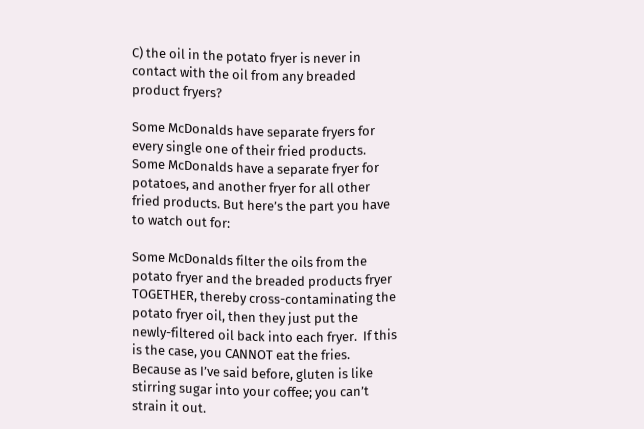C) the oil in the potato fryer is never in contact with the oil from any breaded product fryers?

Some McDonalds have separate fryers for every single one of their fried products.  Some McDonalds have a separate fryer for potatoes, and another fryer for all other fried products. But here’s the part you have to watch out for:

Some McDonalds filter the oils from the potato fryer and the breaded products fryer TOGETHER, thereby cross-contaminating the potato fryer oil, then they just put the newly-filtered oil back into each fryer.  If this is the case, you CANNOT eat the fries.  Because as I’ve said before, gluten is like stirring sugar into your coffee; you can’t strain it out.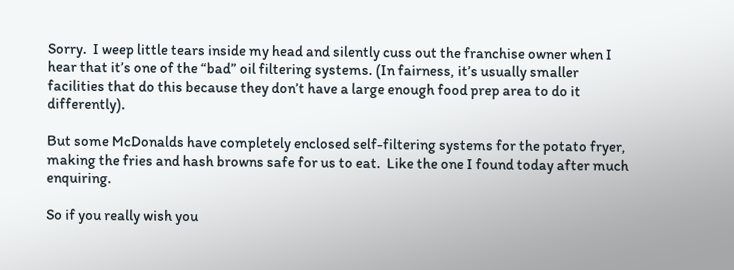Sorry.  I weep little tears inside my head and silently cuss out the franchise owner when I hear that it’s one of the “bad” oil filtering systems. (In fairness, it’s usually smaller facilities that do this because they don’t have a large enough food prep area to do it differently).

But some McDonalds have completely enclosed self-filtering systems for the potato fryer, making the fries and hash browns safe for us to eat.  Like the one I found today after much enquiring.

So if you really wish you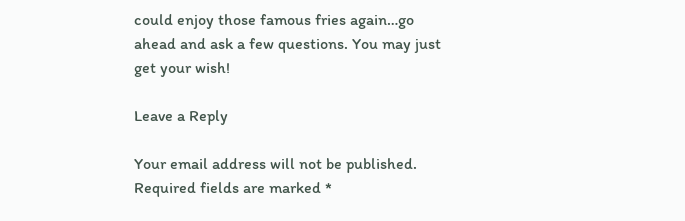could enjoy those famous fries again…go ahead and ask a few questions. You may just get your wish!

Leave a Reply

Your email address will not be published. Required fields are marked *